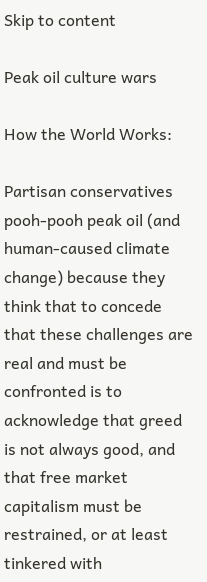Skip to content

Peak oil culture wars

How the World Works:

Partisan conservatives pooh-pooh peak oil (and human-caused climate change) because they think that to concede that these challenges are real and must be confronted is to acknowledge that greed is not always good, and that free market capitalism must be restrained, or at least tinkered with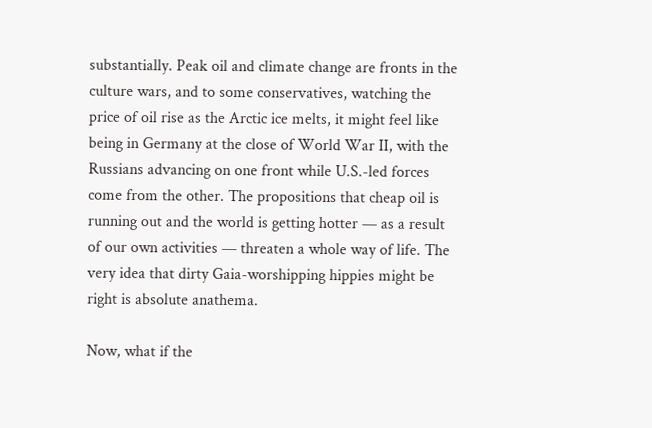substantially. Peak oil and climate change are fronts in the culture wars, and to some conservatives, watching the price of oil rise as the Arctic ice melts, it might feel like being in Germany at the close of World War II, with the Russians advancing on one front while U.S.-led forces come from the other. The propositions that cheap oil is running out and the world is getting hotter — as a result of our own activities — threaten a whole way of life. The very idea that dirty Gaia-worshipping hippies might be right is absolute anathema.

Now, what if the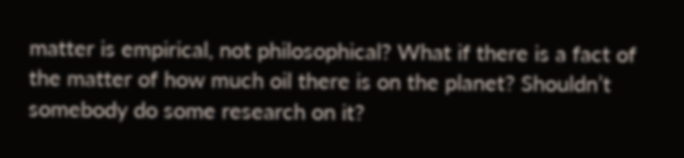matter is empirical, not philosophical? What if there is a fact of the matter of how much oil there is on the planet? Shouldn’t somebody do some research on it?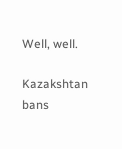Well, well.

Kazakshtan bans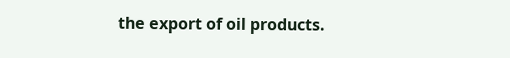the export of oil products.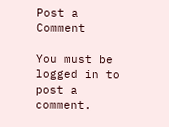Post a Comment

You must be logged in to post a comment.